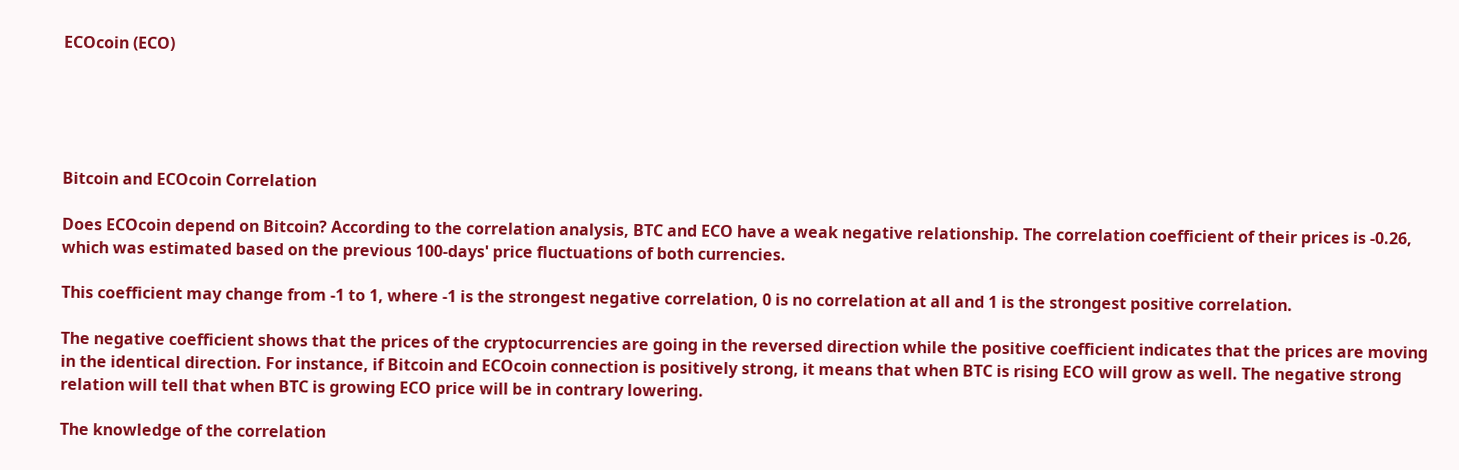ECOcoin (ECO)





Bitcoin and ECOcoin Correlation

Does ECOcoin depend on Bitcoin? According to the correlation analysis, BTC and ECO have a weak negative relationship. The correlation coefficient of their prices is -0.26, which was estimated based on the previous 100-days' price fluctuations of both currencies.

This coefficient may change from -1 to 1, where -1 is the strongest negative correlation, 0 is no correlation at all and 1 is the strongest positive correlation.

The negative coefficient shows that the prices of the cryptocurrencies are going in the reversed direction while the positive coefficient indicates that the prices are moving in the identical direction. For instance, if Bitcoin and ECOcoin connection is positively strong, it means that when BTC is rising ECO will grow as well. The negative strong relation will tell that when BTC is growing ECO price will be in contrary lowering.

The knowledge of the correlation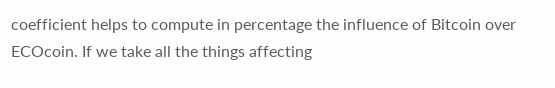coefficient helps to compute in percentage the influence of Bitcoin over ECOcoin. If we take all the things affecting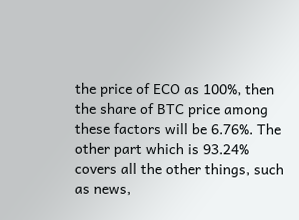the price of ECO as 100%, then the share of BTC price among these factors will be 6.76%. The other part which is 93.24% covers all the other things, such as news,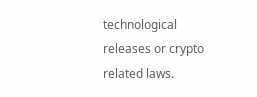technological releases or crypto related laws.